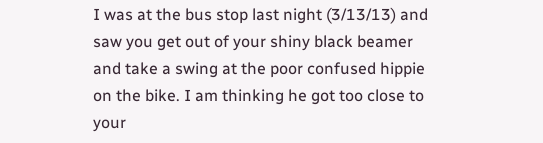I was at the bus stop last night (3/13/13) and saw you get out of your shiny black beamer and take a swing at the poor confused hippie on the bike. I am thinking he got too close to your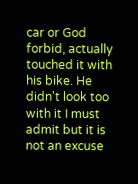car or God forbid, actually touched it with his bike. He didn't look too with it I must admit but it is not an excuse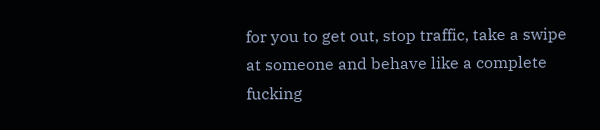for you to get out, stop traffic, take a swipe at someone and behave like a complete fucking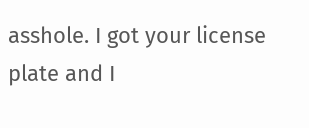asshole. I got your license plate and I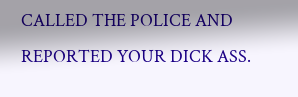CALLED THE POLICE AND REPORTED YOUR DICK ASS.